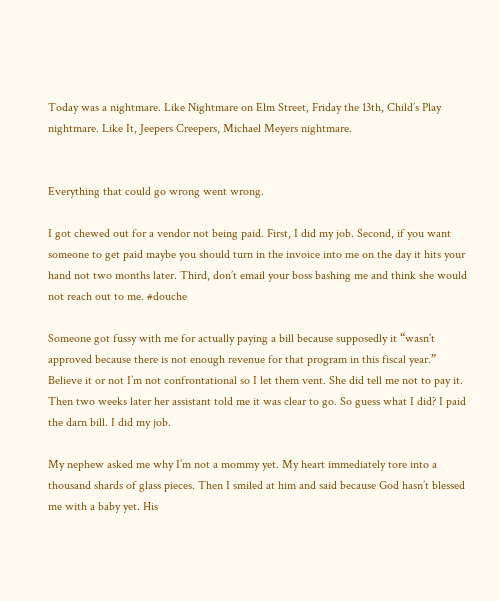Today was a nightmare. Like Nightmare on Elm Street, Friday the 13th, Child’s Play nightmare. Like It, Jeepers Creepers, Michael Meyers nightmare.


Everything that could go wrong went wrong.

I got chewed out for a vendor not being paid. First, I did my job. Second, if you want someone to get paid maybe you should turn in the invoice into me on the day it hits your hand not two months later. Third, don’t email your boss bashing me and think she would not reach out to me. #douche

Someone got fussy with me for actually paying a bill because supposedly it “wasn’t approved because there is not enough revenue for that program in this fiscal year.” Believe it or not I’m not confrontational so I let them vent. She did tell me not to pay it. Then two weeks later her assistant told me it was clear to go. So guess what I did? I paid the darn bill. I did my job.

My nephew asked me why I’m not a mommy yet. My heart immediately tore into a thousand shards of glass pieces. Then I smiled at him and said because God hasn’t blessed me with a baby yet. His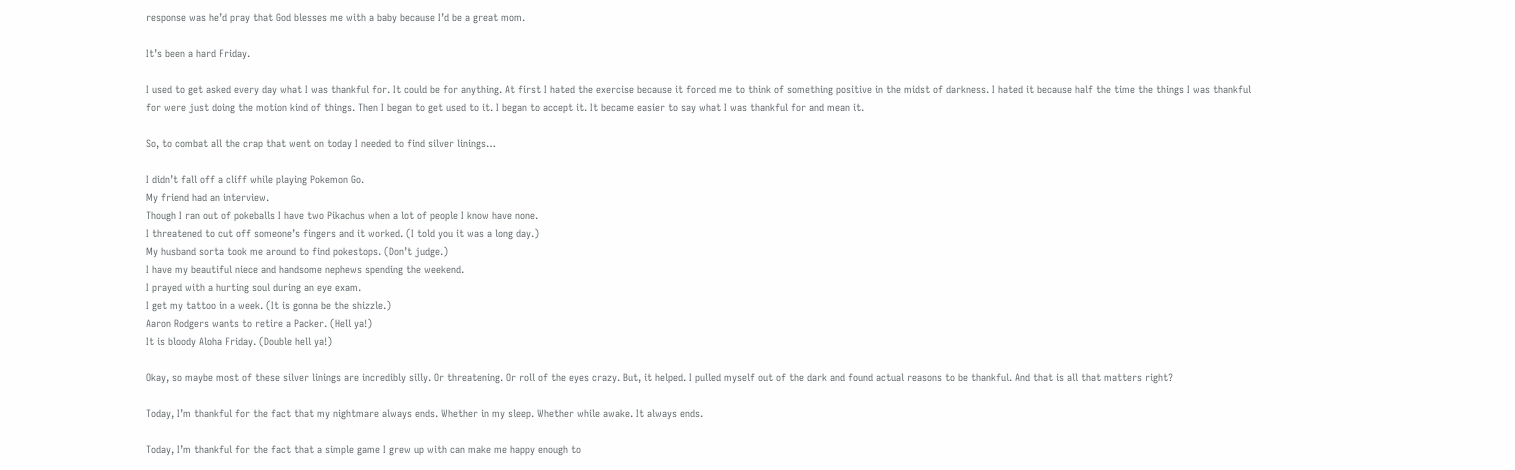response was he’d pray that God blesses me with a baby because I’d be a great mom.

It’s been a hard Friday.

I used to get asked every day what I was thankful for. It could be for anything. At first I hated the exercise because it forced me to think of something positive in the midst of darkness. I hated it because half the time the things I was thankful for were just doing the motion kind of things. Then I began to get used to it. I began to accept it. It became easier to say what I was thankful for and mean it.

So, to combat all the crap that went on today I needed to find silver linings…

I didn’t fall off a cliff while playing Pokemon Go.
My friend had an interview.
Though I ran out of pokeballs I have two Pikachus when a lot of people I know have none.
I threatened to cut off someone’s fingers and it worked. (I told you it was a long day.)
My husband sorta took me around to find pokestops. (Don’t judge.)
I have my beautiful niece and handsome nephews spending the weekend.
I prayed with a hurting soul during an eye exam.
I get my tattoo in a week. (It is gonna be the shizzle.)
Aaron Rodgers wants to retire a Packer. (Hell ya!)
It is bloody Aloha Friday. (Double hell ya!)

Okay, so maybe most of these silver linings are incredibly silly. Or threatening. Or roll of the eyes crazy. But, it helped. I pulled myself out of the dark and found actual reasons to be thankful. And that is all that matters right?

Today, I’m thankful for the fact that my nightmare always ends. Whether in my sleep. Whether while awake. It always ends.

Today, I’m thankful for the fact that a simple game I grew up with can make me happy enough to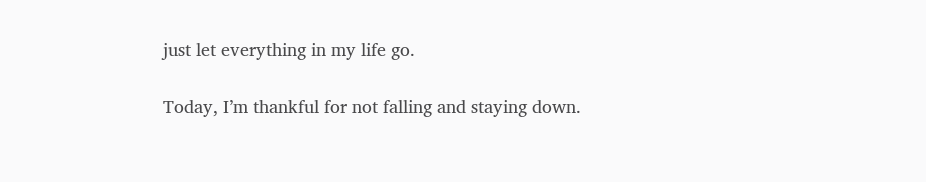just let everything in my life go.

Today, I’m thankful for not falling and staying down.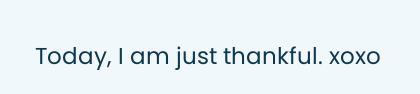Today, I am just thankful. xoxo